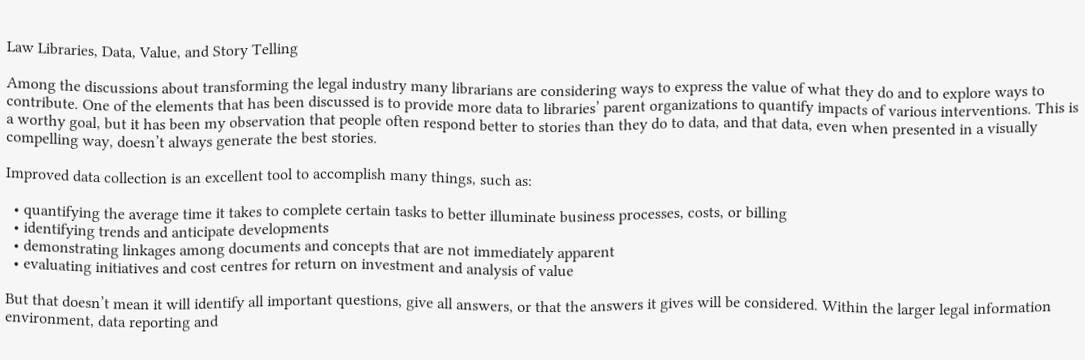Law Libraries, Data, Value, and Story Telling

Among the discussions about transforming the legal industry many librarians are considering ways to express the value of what they do and to explore ways to contribute. One of the elements that has been discussed is to provide more data to libraries’ parent organizations to quantify impacts of various interventions. This is a worthy goal, but it has been my observation that people often respond better to stories than they do to data, and that data, even when presented in a visually compelling way, doesn’t always generate the best stories.

Improved data collection is an excellent tool to accomplish many things, such as:

  • quantifying the average time it takes to complete certain tasks to better illuminate business processes, costs, or billing
  • identifying trends and anticipate developments
  • demonstrating linkages among documents and concepts that are not immediately apparent
  • evaluating initiatives and cost centres for return on investment and analysis of value

But that doesn’t mean it will identify all important questions, give all answers, or that the answers it gives will be considered. Within the larger legal information environment, data reporting and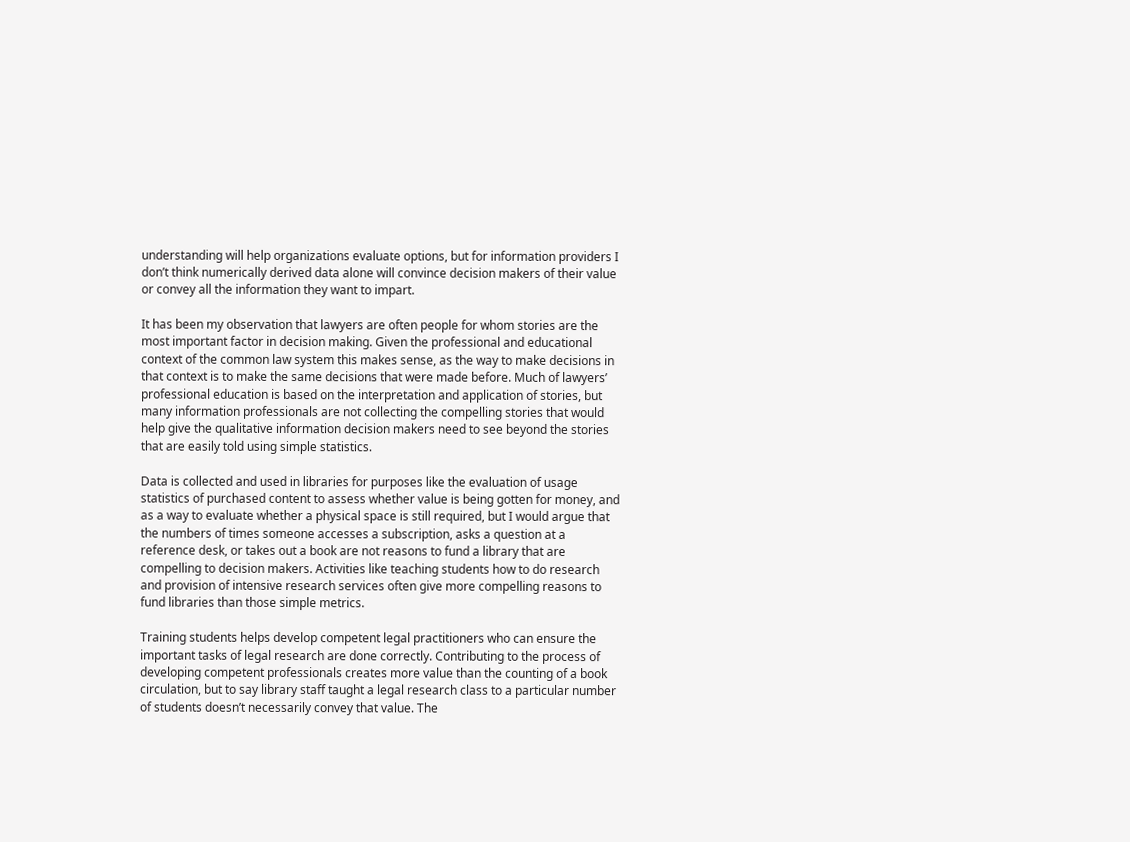understanding will help organizations evaluate options, but for information providers I don’t think numerically derived data alone will convince decision makers of their value or convey all the information they want to impart.

It has been my observation that lawyers are often people for whom stories are the most important factor in decision making. Given the professional and educational context of the common law system this makes sense, as the way to make decisions in that context is to make the same decisions that were made before. Much of lawyers’ professional education is based on the interpretation and application of stories, but many information professionals are not collecting the compelling stories that would help give the qualitative information decision makers need to see beyond the stories that are easily told using simple statistics.

Data is collected and used in libraries for purposes like the evaluation of usage statistics of purchased content to assess whether value is being gotten for money, and as a way to evaluate whether a physical space is still required, but I would argue that the numbers of times someone accesses a subscription, asks a question at a reference desk, or takes out a book are not reasons to fund a library that are compelling to decision makers. Activities like teaching students how to do research and provision of intensive research services often give more compelling reasons to fund libraries than those simple metrics.

Training students helps develop competent legal practitioners who can ensure the important tasks of legal research are done correctly. Contributing to the process of developing competent professionals creates more value than the counting of a book circulation, but to say library staff taught a legal research class to a particular number of students doesn’t necessarily convey that value. The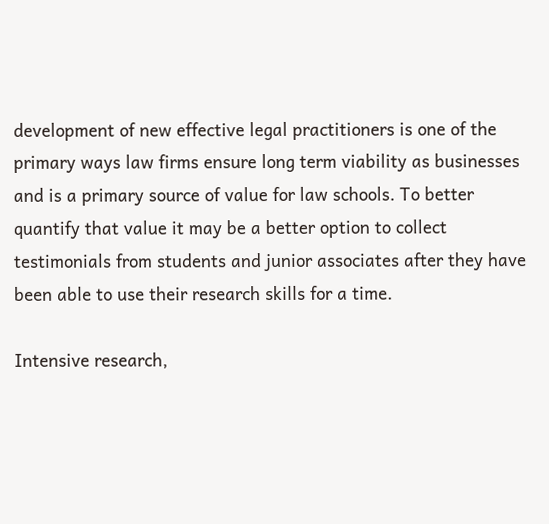development of new effective legal practitioners is one of the primary ways law firms ensure long term viability as businesses and is a primary source of value for law schools. To better quantify that value it may be a better option to collect testimonials from students and junior associates after they have been able to use their research skills for a time.

Intensive research,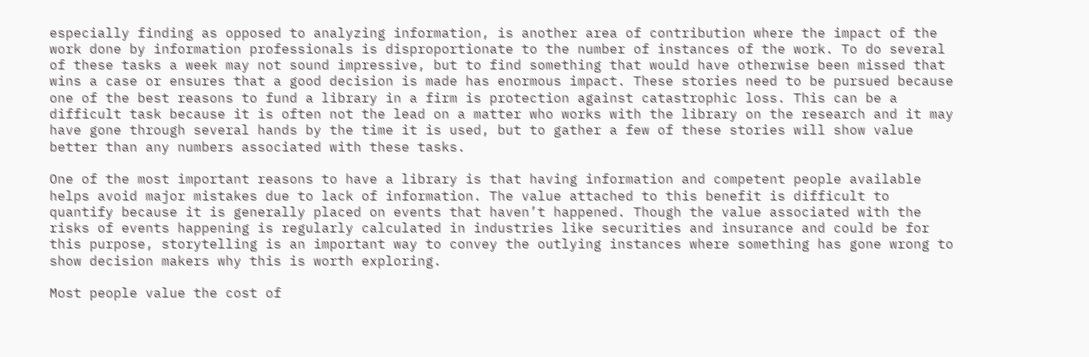especially finding as opposed to analyzing information, is another area of contribution where the impact of the work done by information professionals is disproportionate to the number of instances of the work. To do several of these tasks a week may not sound impressive, but to find something that would have otherwise been missed that wins a case or ensures that a good decision is made has enormous impact. These stories need to be pursued because one of the best reasons to fund a library in a firm is protection against catastrophic loss. This can be a difficult task because it is often not the lead on a matter who works with the library on the research and it may have gone through several hands by the time it is used, but to gather a few of these stories will show value better than any numbers associated with these tasks.

One of the most important reasons to have a library is that having information and competent people available helps avoid major mistakes due to lack of information. The value attached to this benefit is difficult to quantify because it is generally placed on events that haven’t happened. Though the value associated with the risks of events happening is regularly calculated in industries like securities and insurance and could be for this purpose, storytelling is an important way to convey the outlying instances where something has gone wrong to show decision makers why this is worth exploring.

Most people value the cost of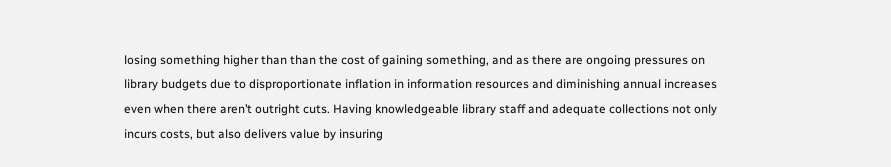losing something higher than than the cost of gaining something, and as there are ongoing pressures on library budgets due to disproportionate inflation in information resources and diminishing annual increases even when there aren’t outright cuts. Having knowledgeable library staff and adequate collections not only incurs costs, but also delivers value by insuring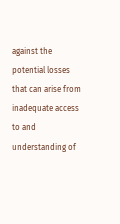against the potential losses that can arise from inadequate access to and understanding of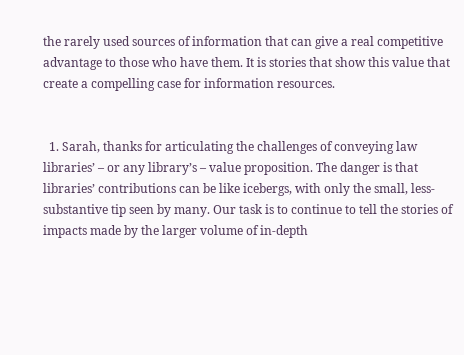the rarely used sources of information that can give a real competitive advantage to those who have them. It is stories that show this value that create a compelling case for information resources.


  1. Sarah, thanks for articulating the challenges of conveying law libraries’ – or any library’s – value proposition. The danger is that libraries’ contributions can be like icebergs, with only the small, less-substantive tip seen by many. Our task is to continue to tell the stories of impacts made by the larger volume of in-depth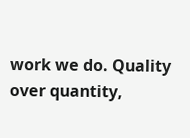work we do. Quality over quantity,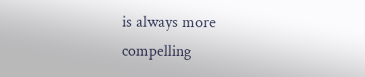is always more compelling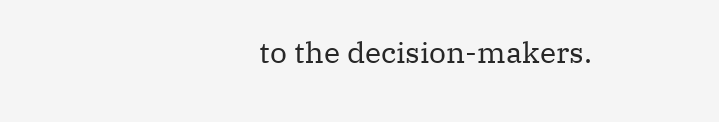to the decision-makers.